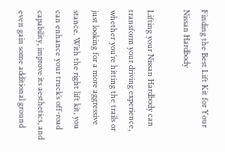Finding the Best Lift Kit for Your Nissan Hardbody

Lifting your Nissan Hardbody can transform your driving experience, whether you’re hitting the trails or just looking for a more aggressive stance. With the right lift kit, you can enhance your truck’s off-road capability, improve its aesthetics, and even gain some additional ground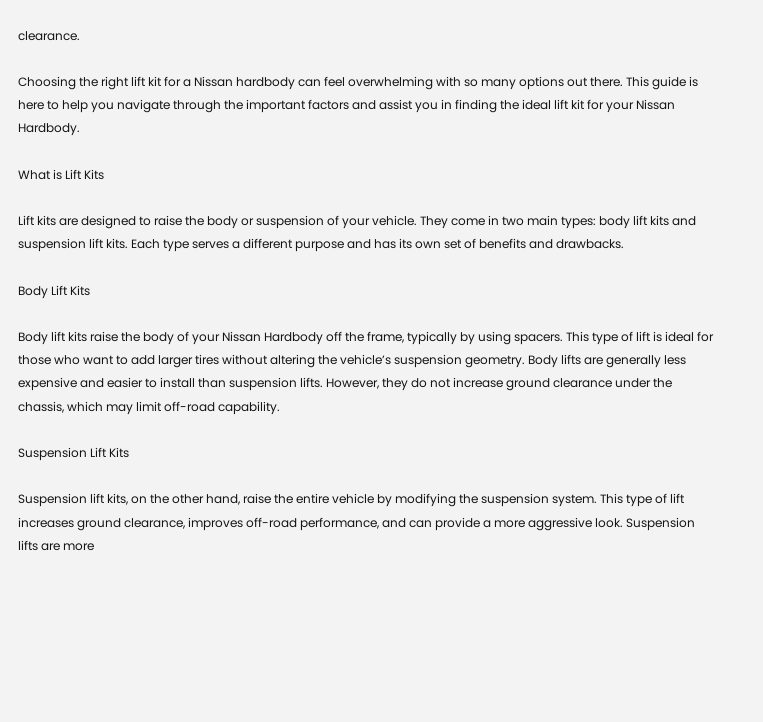clearance.

Choosing the right lift kit for a Nissan hardbody can feel overwhelming with so many options out there. This guide is here to help you navigate through the important factors and assist you in finding the ideal lift kit for your Nissan Hardbody.

What is Lift Kits

Lift kits are designed to raise the body or suspension of your vehicle. They come in two main types: body lift kits and suspension lift kits. Each type serves a different purpose and has its own set of benefits and drawbacks.

Body Lift Kits

Body lift kits raise the body of your Nissan Hardbody off the frame, typically by using spacers. This type of lift is ideal for those who want to add larger tires without altering the vehicle’s suspension geometry. Body lifts are generally less expensive and easier to install than suspension lifts. However, they do not increase ground clearance under the chassis, which may limit off-road capability.

Suspension Lift Kits

Suspension lift kits, on the other hand, raise the entire vehicle by modifying the suspension system. This type of lift increases ground clearance, improves off-road performance, and can provide a more aggressive look. Suspension lifts are more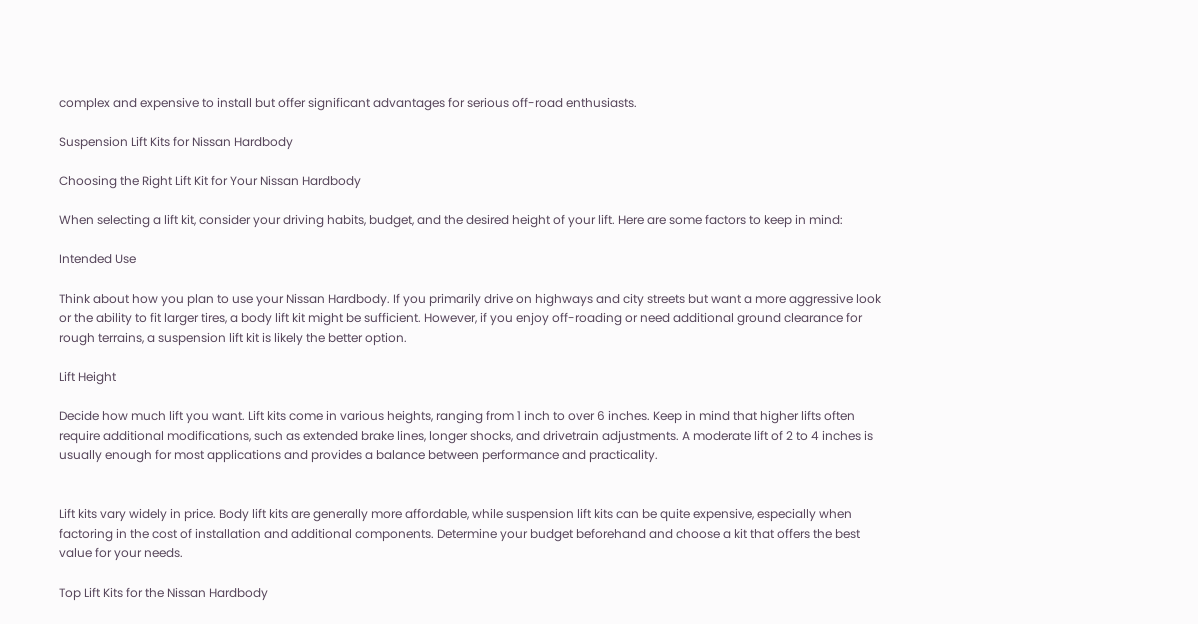complex and expensive to install but offer significant advantages for serious off-road enthusiasts.

Suspension Lift Kits for Nissan Hardbody

Choosing the Right Lift Kit for Your Nissan Hardbody

When selecting a lift kit, consider your driving habits, budget, and the desired height of your lift. Here are some factors to keep in mind:

Intended Use

Think about how you plan to use your Nissan Hardbody. If you primarily drive on highways and city streets but want a more aggressive look or the ability to fit larger tires, a body lift kit might be sufficient. However, if you enjoy off-roading or need additional ground clearance for rough terrains, a suspension lift kit is likely the better option.

Lift Height

Decide how much lift you want. Lift kits come in various heights, ranging from 1 inch to over 6 inches. Keep in mind that higher lifts often require additional modifications, such as extended brake lines, longer shocks, and drivetrain adjustments. A moderate lift of 2 to 4 inches is usually enough for most applications and provides a balance between performance and practicality.


Lift kits vary widely in price. Body lift kits are generally more affordable, while suspension lift kits can be quite expensive, especially when factoring in the cost of installation and additional components. Determine your budget beforehand and choose a kit that offers the best value for your needs.

Top Lift Kits for the Nissan Hardbody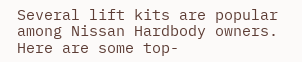Several lift kits are popular among Nissan Hardbody owners. Here are some top-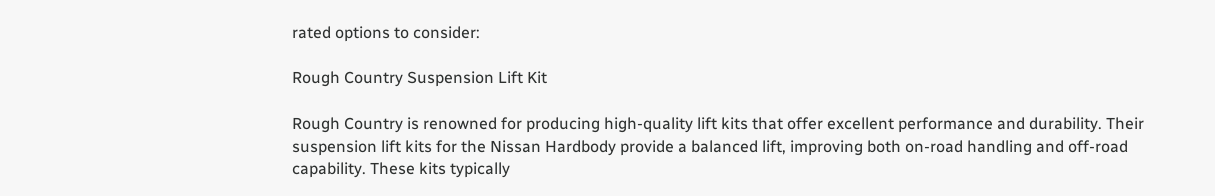rated options to consider:

Rough Country Suspension Lift Kit

Rough Country is renowned for producing high-quality lift kits that offer excellent performance and durability. Their suspension lift kits for the Nissan Hardbody provide a balanced lift, improving both on-road handling and off-road capability. These kits typically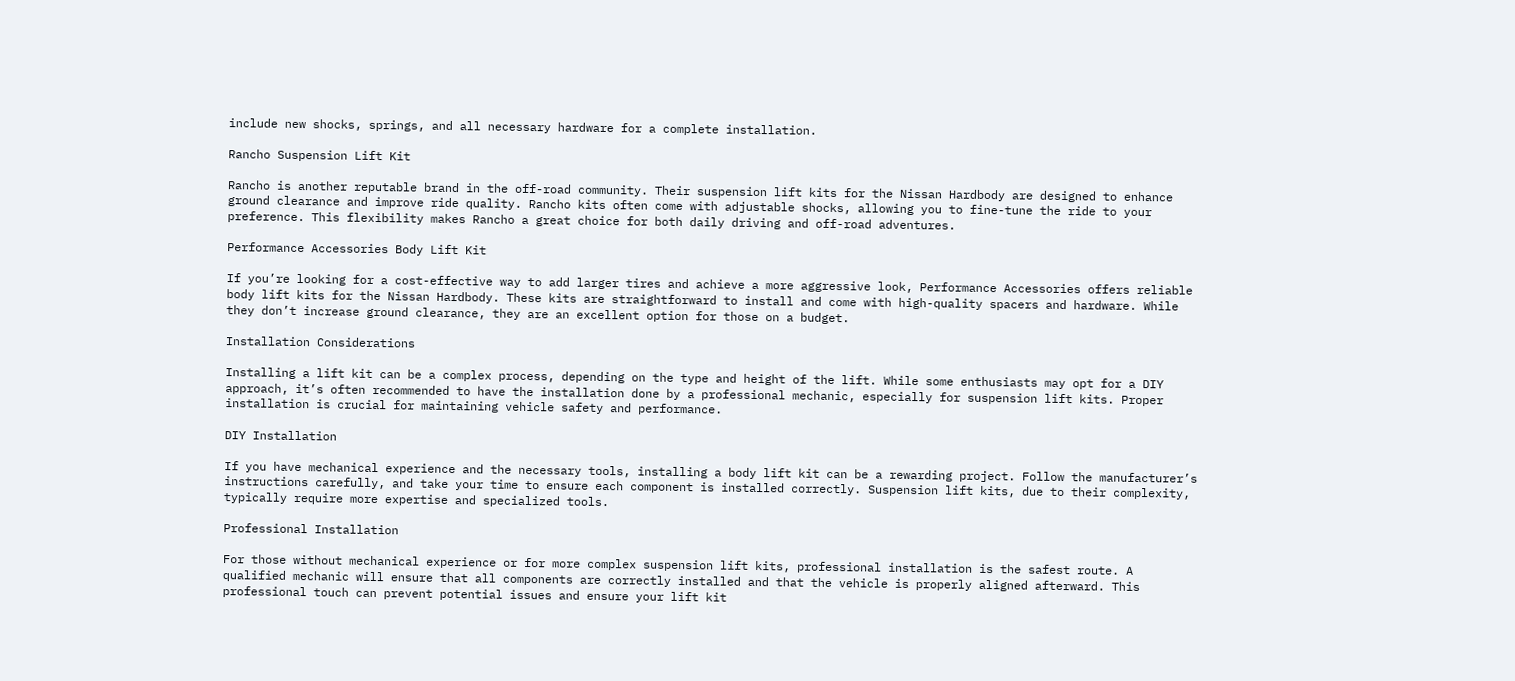include new shocks, springs, and all necessary hardware for a complete installation.

Rancho Suspension Lift Kit

Rancho is another reputable brand in the off-road community. Their suspension lift kits for the Nissan Hardbody are designed to enhance ground clearance and improve ride quality. Rancho kits often come with adjustable shocks, allowing you to fine-tune the ride to your preference. This flexibility makes Rancho a great choice for both daily driving and off-road adventures.

Performance Accessories Body Lift Kit

If you’re looking for a cost-effective way to add larger tires and achieve a more aggressive look, Performance Accessories offers reliable body lift kits for the Nissan Hardbody. These kits are straightforward to install and come with high-quality spacers and hardware. While they don’t increase ground clearance, they are an excellent option for those on a budget.

Installation Considerations

Installing a lift kit can be a complex process, depending on the type and height of the lift. While some enthusiasts may opt for a DIY approach, it’s often recommended to have the installation done by a professional mechanic, especially for suspension lift kits. Proper installation is crucial for maintaining vehicle safety and performance.

DIY Installation

If you have mechanical experience and the necessary tools, installing a body lift kit can be a rewarding project. Follow the manufacturer’s instructions carefully, and take your time to ensure each component is installed correctly. Suspension lift kits, due to their complexity, typically require more expertise and specialized tools.

Professional Installation

For those without mechanical experience or for more complex suspension lift kits, professional installation is the safest route. A qualified mechanic will ensure that all components are correctly installed and that the vehicle is properly aligned afterward. This professional touch can prevent potential issues and ensure your lift kit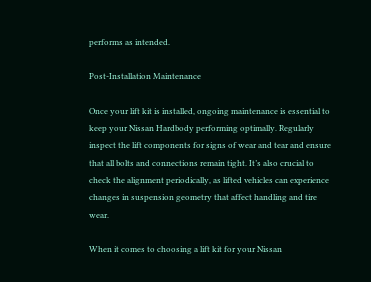performs as intended.

Post-Installation Maintenance

Once your lift kit is installed, ongoing maintenance is essential to keep your Nissan Hardbody performing optimally. Regularly inspect the lift components for signs of wear and tear and ensure that all bolts and connections remain tight. It’s also crucial to check the alignment periodically, as lifted vehicles can experience changes in suspension geometry that affect handling and tire wear.

When it comes to choosing a lift kit for your Nissan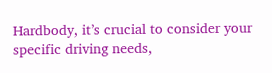Hardbody, it’s crucial to consider your specific driving needs,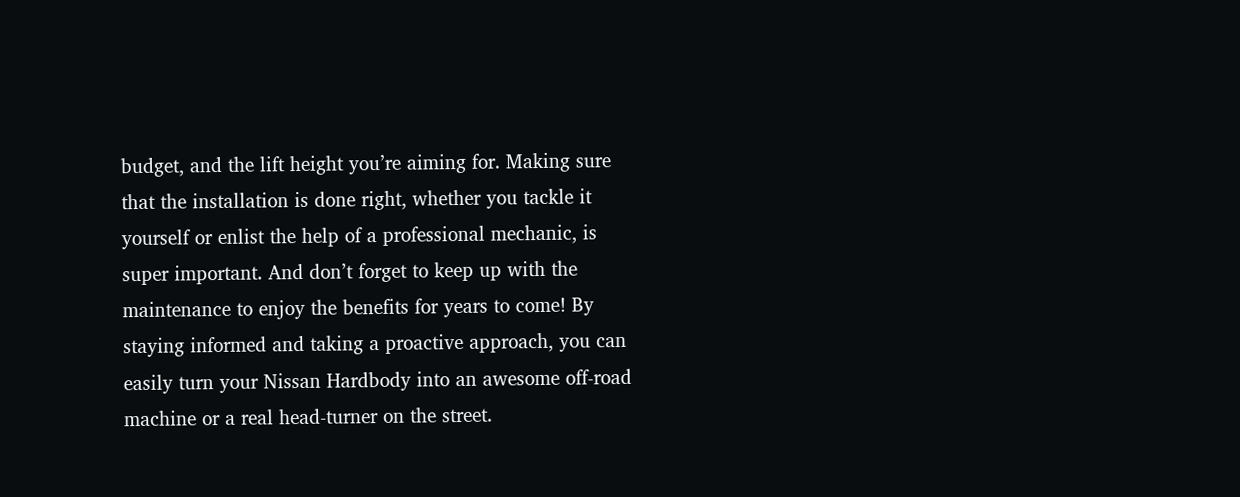budget, and the lift height you’re aiming for. Making sure that the installation is done right, whether you tackle it yourself or enlist the help of a professional mechanic, is super important. And don’t forget to keep up with the maintenance to enjoy the benefits for years to come! By staying informed and taking a proactive approach, you can easily turn your Nissan Hardbody into an awesome off-road machine or a real head-turner on the street.